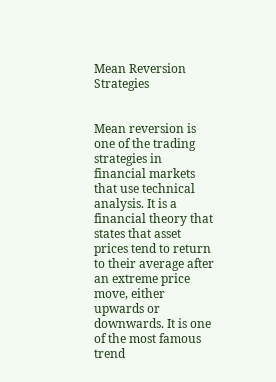Mean Reversion Strategies


Mean reversion is one of the trading strategies in financial markets that use technical analysis. It is a financial theory that states that asset prices tend to return to their average after an extreme price move, either upwards or downwards. It is one of the most famous trend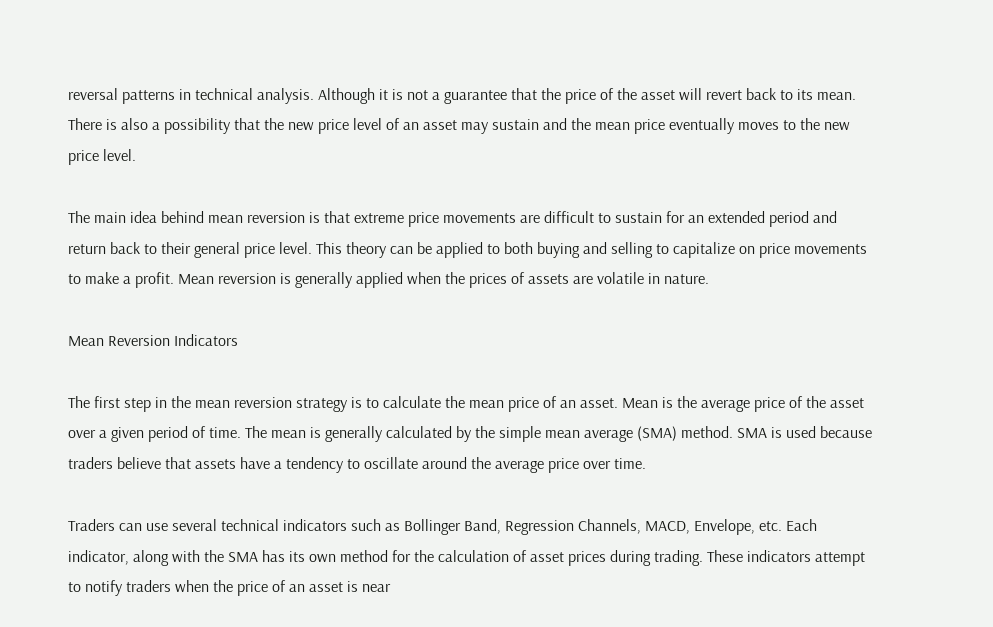reversal patterns in technical analysis. Although it is not a guarantee that the price of the asset will revert back to its mean. There is also a possibility that the new price level of an asset may sustain and the mean price eventually moves to the new price level.

The main idea behind mean reversion is that extreme price movements are difficult to sustain for an extended period and return back to their general price level. This theory can be applied to both buying and selling to capitalize on price movements to make a profit. Mean reversion is generally applied when the prices of assets are volatile in nature.

Mean Reversion Indicators

The first step in the mean reversion strategy is to calculate the mean price of an asset. Mean is the average price of the asset over a given period of time. The mean is generally calculated by the simple mean average (SMA) method. SMA is used because traders believe that assets have a tendency to oscillate around the average price over time.

Traders can use several technical indicators such as Bollinger Band, Regression Channels, MACD, Envelope, etc. Each indicator, along with the SMA has its own method for the calculation of asset prices during trading. These indicators attempt to notify traders when the price of an asset is near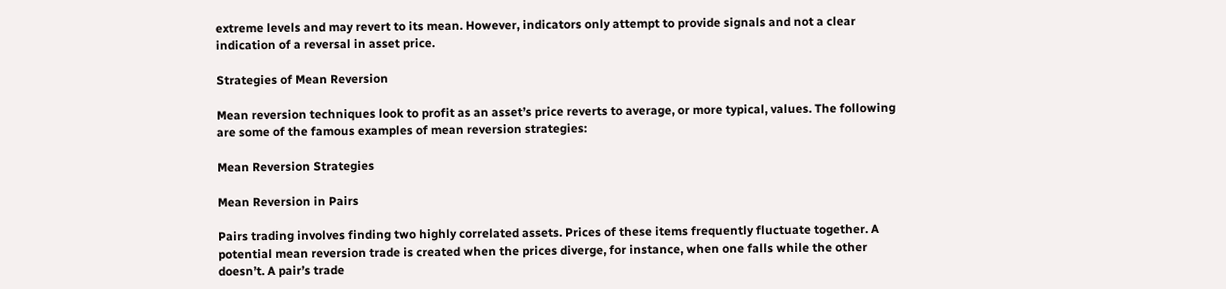extreme levels and may revert to its mean. However, indicators only attempt to provide signals and not a clear indication of a reversal in asset price.

Strategies of Mean Reversion

Mean reversion techniques look to profit as an asset’s price reverts to average, or more typical, values. The following are some of the famous examples of mean reversion strategies:

Mean Reversion Strategies

Mean Reversion in Pairs

Pairs trading involves finding two highly correlated assets. Prices of these items frequently fluctuate together. A potential mean reversion trade is created when the prices diverge, for instance, when one falls while the other doesn’t. A pair’s trade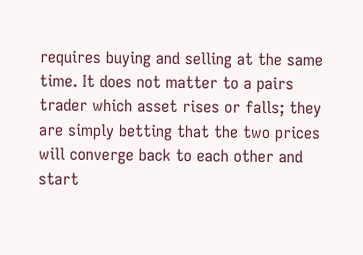requires buying and selling at the same time. It does not matter to a pairs trader which asset rises or falls; they are simply betting that the two prices will converge back to each other and start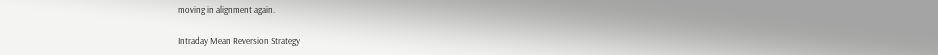moving in alignment again.

Intraday Mean Reversion Strategy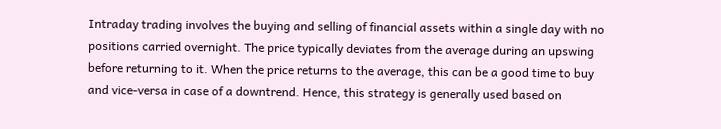Intraday trading involves the buying and selling of financial assets within a single day with no positions carried overnight. The price typically deviates from the average during an upswing before returning to it. When the price returns to the average, this can be a good time to buy and vice-versa in case of a downtrend. Hence, this strategy is generally used based on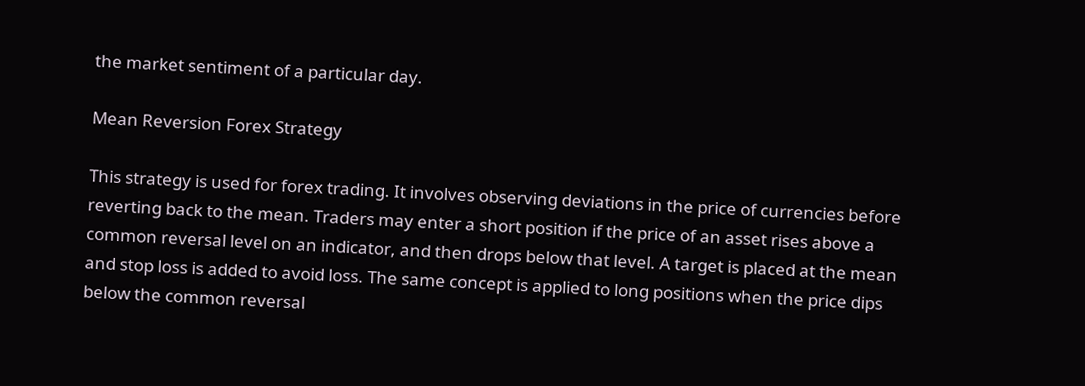the market sentiment of a particular day.

Mean Reversion Forex Strategy

This strategy is used for forex trading. It involves observing deviations in the price of currencies before reverting back to the mean. Traders may enter a short position if the price of an asset rises above a common reversal level on an indicator, and then drops below that level. A target is placed at the mean and stop loss is added to avoid loss. The same concept is applied to long positions when the price dips below the common reversal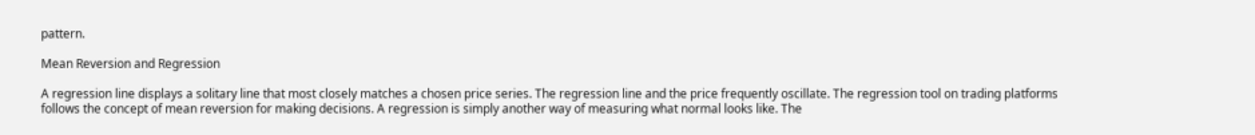pattern.

Mean Reversion and Regression

A regression line displays a solitary line that most closely matches a chosen price series. The regression line and the price frequently oscillate. The regression tool on trading platforms follows the concept of mean reversion for making decisions. A regression is simply another way of measuring what normal looks like. The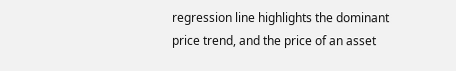regression line highlights the dominant price trend, and the price of an asset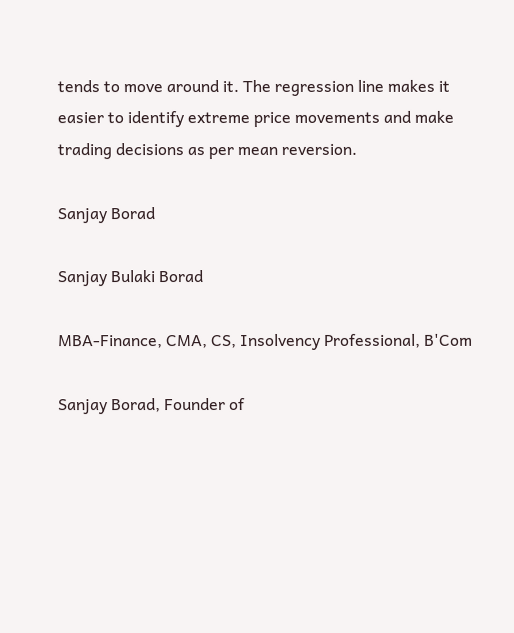tends to move around it. The regression line makes it easier to identify extreme price movements and make trading decisions as per mean reversion.

Sanjay Borad

Sanjay Bulaki Borad

MBA-Finance, CMA, CS, Insolvency Professional, B'Com

Sanjay Borad, Founder of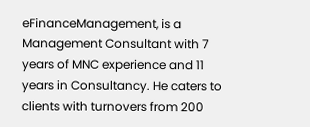eFinanceManagement, is a Management Consultant with 7 years of MNC experience and 11 years in Consultancy. He caters to clients with turnovers from 200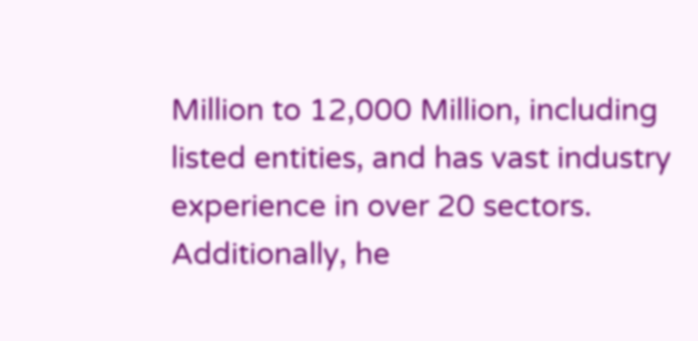Million to 12,000 Million, including listed entities, and has vast industry experience in over 20 sectors. Additionally, he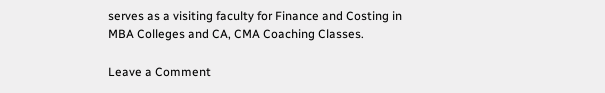serves as a visiting faculty for Finance and Costing in MBA Colleges and CA, CMA Coaching Classes.

Leave a Comment